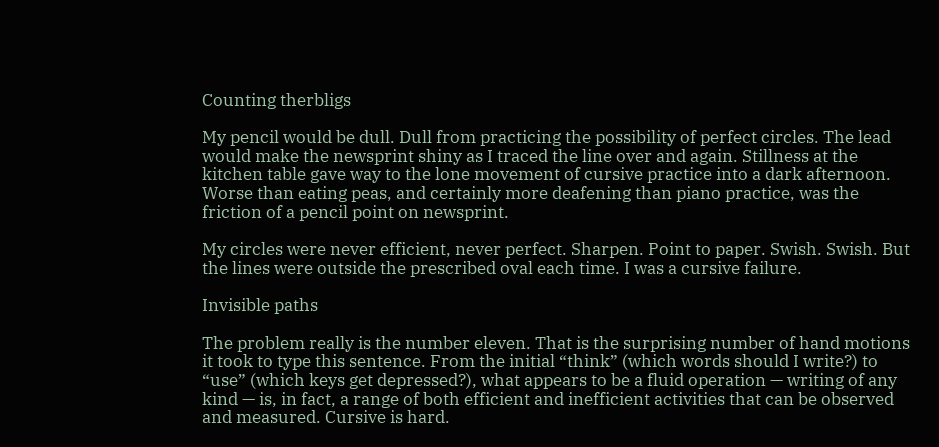Counting therbligs

My pencil would be dull. Dull from practicing the possibility of perfect circles. The lead would make the newsprint shiny as I traced the line over and again. Stillness at the kitchen table gave way to the lone movement of cursive practice into a dark afternoon. Worse than eating peas, and certainly more deafening than piano practice, was the friction of a pencil point on newsprint.

My circles were never efficient, never perfect. Sharpen. Point to paper. Swish. Swish. But the lines were outside the prescribed oval each time. I was a cursive failure.

Invisible paths

The problem really is the number eleven. That is the surprising number of hand motions it took to type this sentence. From the initial “think” (which words should I write?) to “use” (which keys get depressed?), what appears to be a fluid operation — writing of any kind — is, in fact, a range of both efficient and inefficient activities that can be observed and measured. Cursive is hard.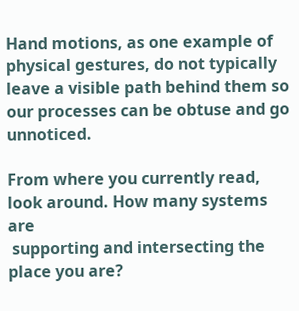Hand motions, as one example of physical gestures, do not typically leave a visible path behind them so our processes can be obtuse and go unnoticed.

From where you currently read, look around. How many systems are
 supporting and intersecting the place you are?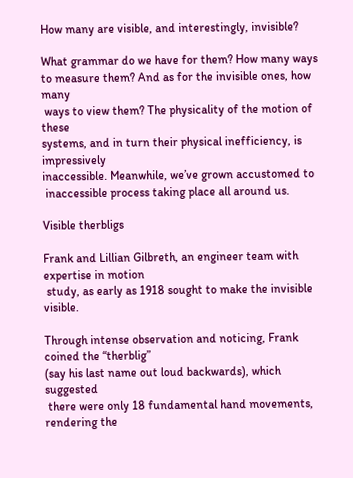How many are visible, and interestingly, invisible?

What grammar do we have for them? How many ways to measure them? And as for the invisible ones, how many
 ways to view them? The physicality of the motion of these
systems, and in turn their physical inefficiency, is impressively
inaccessible. Meanwhile, we’ve grown accustomed to
 inaccessible process taking place all around us.

Visible therbligs

Frank and Lillian Gilbreth, an engineer team with expertise in motion
 study, as early as 1918 sought to make the invisible visible.

Through intense observation and noticing, Frank coined the “therblig”
(say his last name out loud backwards), which suggested
 there were only 18 fundamental hand movements, rendering the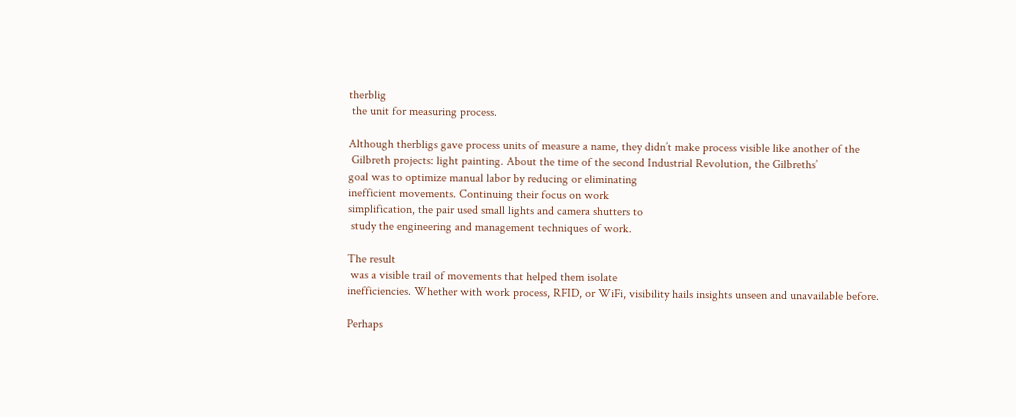therblig
 the unit for measuring process.

Although therbligs gave process units of measure a name, they didn’t make process visible like another of the
 Gilbreth projects: light painting. About the time of the second Industrial Revolution, the Gilbreths’
goal was to optimize manual labor by reducing or eliminating
inefficient movements. Continuing their focus on work
simplification, the pair used small lights and camera shutters to
 study the engineering and management techniques of work.

The result
 was a visible trail of movements that helped them isolate
inefficiencies. Whether with work process, RFID, or WiFi, visibility hails insights unseen and unavailable before.

Perhaps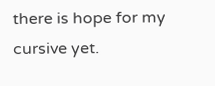there is hope for my cursive yet.